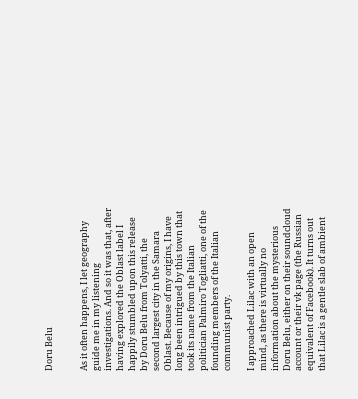Doru Belu


As it often happens, I let geography guide me in my listening investigations. And so it was that, after having explored the Oblast label I happily stumbled upon this release by Doru Belu from Tolyatti, the second largest city in the Samara Oblast. Because of my origins, I have long been intrigued by this town that took its name from the Italian politician Palmiro Togliatti, one of the founding members of the Italian communist party.

I approached Lilac with an open mind, as there is virtually no information about the mysterious Doru Belu, either on their soundcloud account or their vk page (the Russian equivalent of Facebook). It turns out that Lilac is a gentle slab of ambient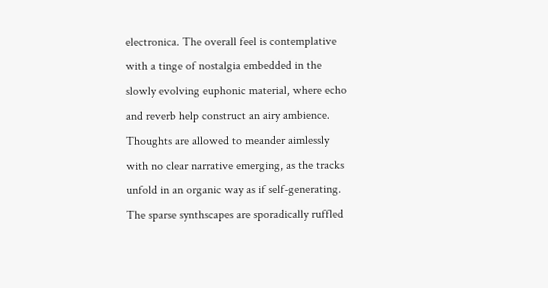electronica. The overall feel is contemplative with a tinge of nostalgia embedded in the slowly evolving euphonic material, where echo and reverb help construct an airy ambience. Thoughts are allowed to meander aimlessly with no clear narrative emerging, as the tracks unfold in an organic way as if self-generating. The sparse synthscapes are sporadically ruffled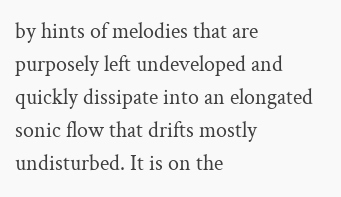by hints of melodies that are purposely left undeveloped and quickly dissipate into an elongated sonic flow that drifts mostly undisturbed. It is on the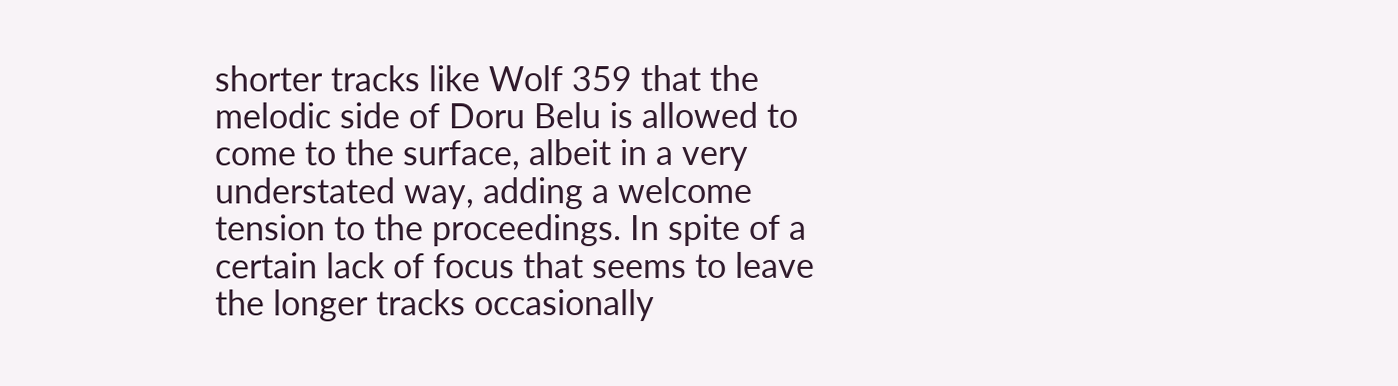shorter tracks like Wolf 359 that the melodic side of Doru Belu is allowed to come to the surface, albeit in a very understated way, adding a welcome tension to the proceedings. In spite of a certain lack of focus that seems to leave the longer tracks occasionally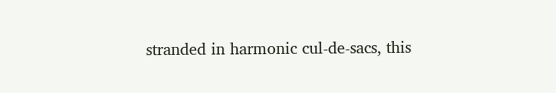stranded in harmonic cul-de-sacs, this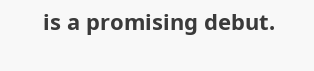is a promising debut.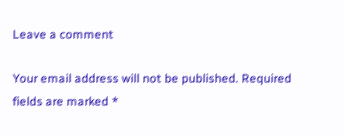Leave a comment

Your email address will not be published. Required fields are marked *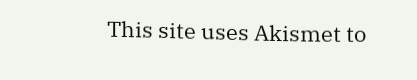This site uses Akismet to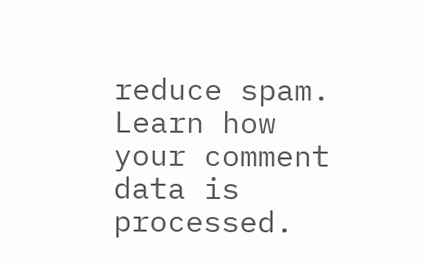reduce spam. Learn how your comment data is processed.